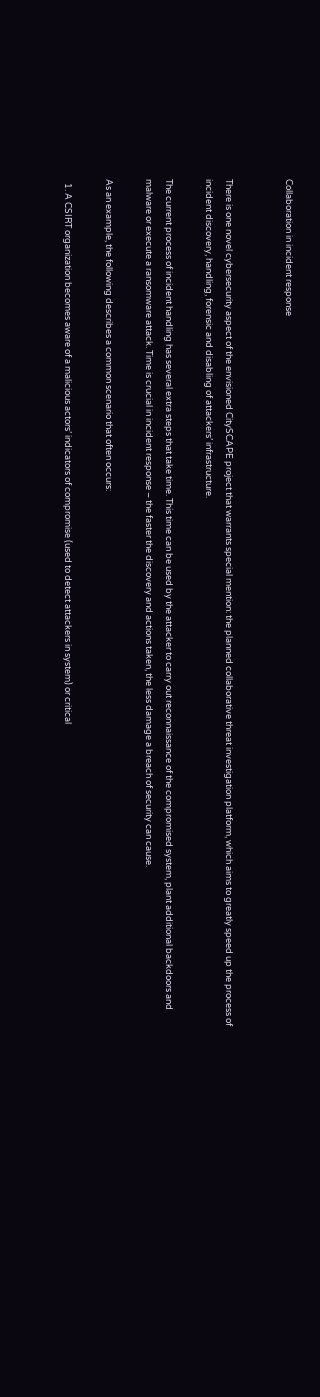Collaboration in incident response


There is one novel cybersecurity aspect of the envisioned CitySCAPE project that warrants special mention: the planned collaborative threat investigation platform, which aims to greatly speed up the process of incident discovery, handling, forensic and disabling of attackers’ infrastructure.

The current process of incident handling has several extra steps that take time. This time can be used by the attacker to carry out reconnaissance of the compromised system, plant additional backdoors and malware or execute a ransomware attack. Time is crucial in incident response – the faster the discovery and actions taken, the less damage a breach of security can cause.

As an example, the following describes a common scenario that often occurs:

  1. A CSIRT organization becomes aware of a malicious actors’ indicators of compromise (used to detect attackers in system) or critical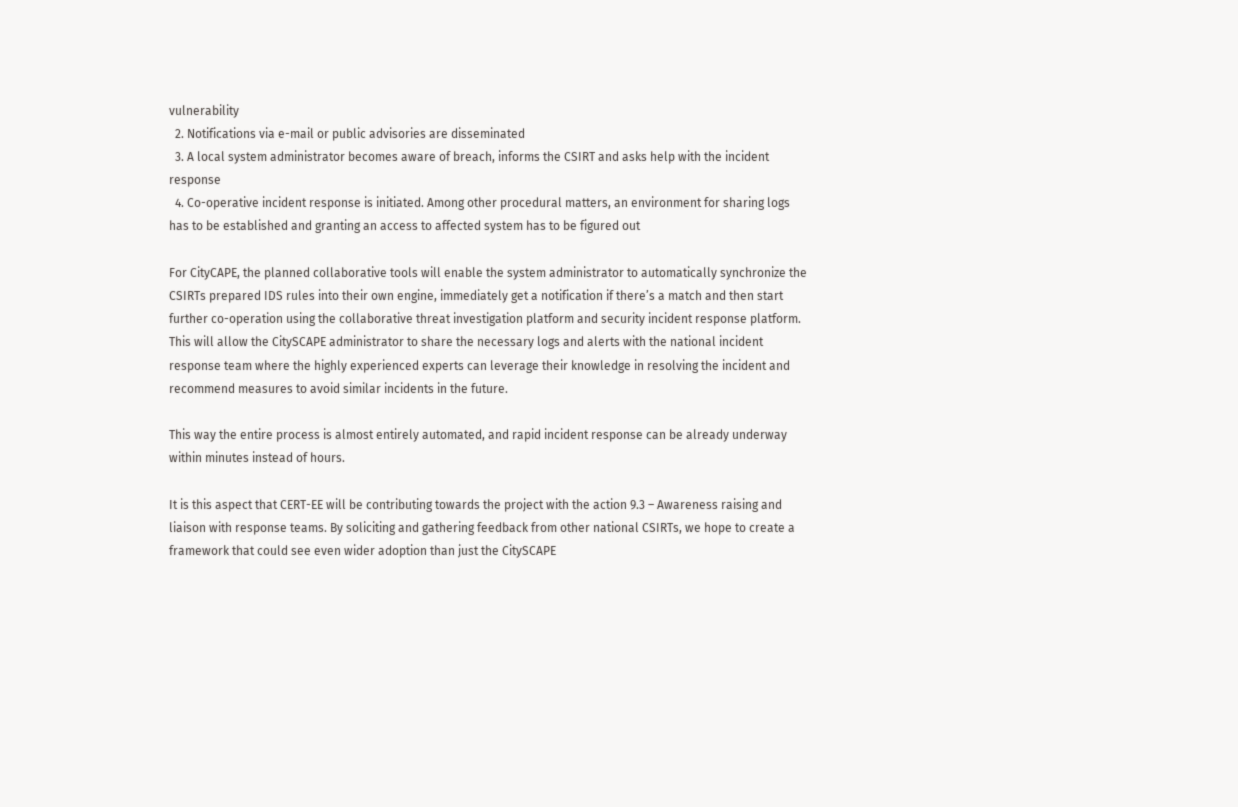vulnerability
  2. Notifications via e-mail or public advisories are disseminated
  3. A local system administrator becomes aware of breach, informs the CSIRT and asks help with the incident response
  4. Co-operative incident response is initiated. Among other procedural matters, an environment for sharing logs has to be established and granting an access to affected system has to be figured out

For CityCAPE, the planned collaborative tools will enable the system administrator to automatically synchronize the CSIRTs prepared IDS rules into their own engine, immediately get a notification if there’s a match and then start further co-operation using the collaborative threat investigation platform and security incident response platform. This will allow the CitySCAPE administrator to share the necessary logs and alerts with the national incident response team where the highly experienced experts can leverage their knowledge in resolving the incident and recommend measures to avoid similar incidents in the future.

This way the entire process is almost entirely automated, and rapid incident response can be already underway within minutes instead of hours.

It is this aspect that CERT-EE will be contributing towards the project with the action 9.3 – Awareness raising and liaison with response teams. By soliciting and gathering feedback from other national CSIRTs, we hope to create a framework that could see even wider adoption than just the CitySCAPE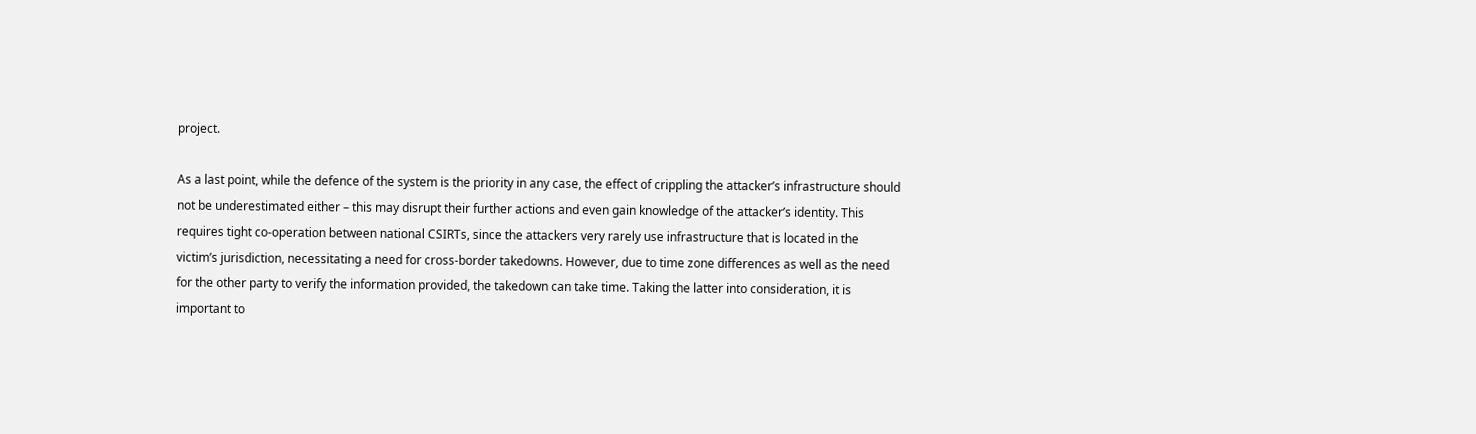project.

As a last point, while the defence of the system is the priority in any case, the effect of crippling the attacker’s infrastructure should not be underestimated either – this may disrupt their further actions and even gain knowledge of the attacker’s identity. This requires tight co-operation between national CSIRTs, since the attackers very rarely use infrastructure that is located in the victim’s jurisdiction, necessitating a need for cross-border takedowns. However, due to time zone differences as well as the need for the other party to verify the information provided, the takedown can take time. Taking the latter into consideration, it is important to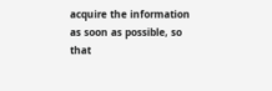acquire the information as soon as possible, so that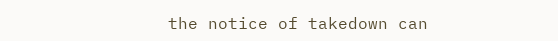the notice of takedown can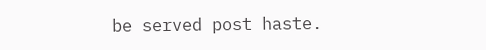be served post haste.